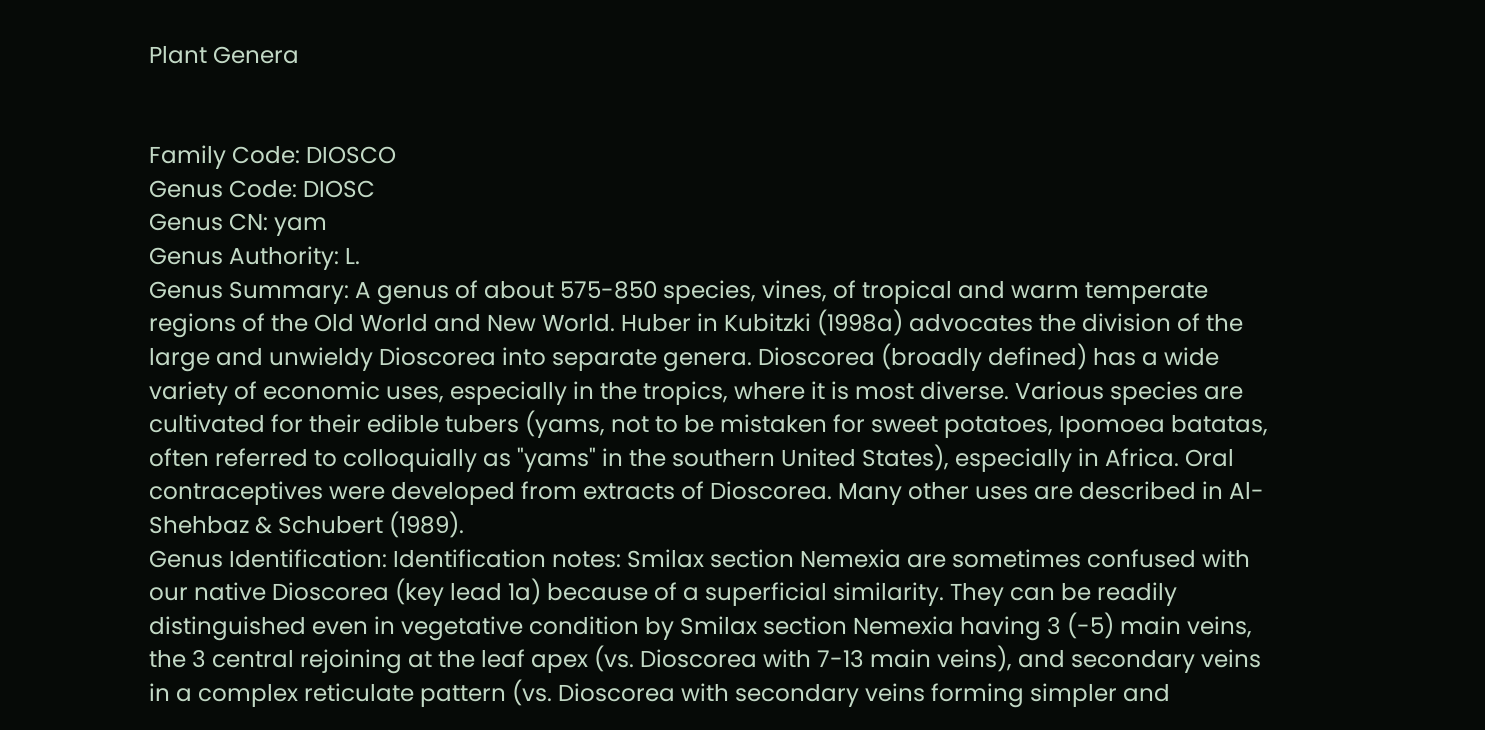Plant Genera


Family Code: DIOSCO
Genus Code: DIOSC
Genus CN: yam
Genus Authority: L.
Genus Summary: A genus of about 575-850 species, vines, of tropical and warm temperate regions of the Old World and New World. Huber in Kubitzki (1998a) advocates the division of the large and unwieldy Dioscorea into separate genera. Dioscorea (broadly defined) has a wide variety of economic uses, especially in the tropics, where it is most diverse. Various species are cultivated for their edible tubers (yams, not to be mistaken for sweet potatoes, Ipomoea batatas, often referred to colloquially as "yams" in the southern United States), especially in Africa. Oral contraceptives were developed from extracts of Dioscorea. Many other uses are described in Al-Shehbaz & Schubert (1989).
Genus Identification: Identification notes: Smilax section Nemexia are sometimes confused with our native Dioscorea (key lead 1a) because of a superficial similarity. They can be readily distinguished even in vegetative condition by Smilax section Nemexia having 3 (-5) main veins, the 3 central rejoining at the leaf apex (vs. Dioscorea with 7-13 main veins), and secondary veins in a complex reticulate pattern (vs. Dioscorea with secondary veins forming simpler and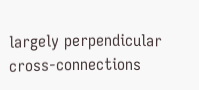largely perpendicular cross-connections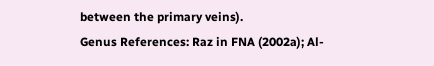between the primary veins).
Genus References: Raz in FNA (2002a); Al-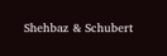Shehbaz & Schubert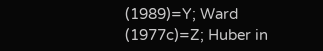(1989)=Y; Ward (1977c)=Z; Huber in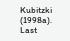Kubitzki (1998a).
Last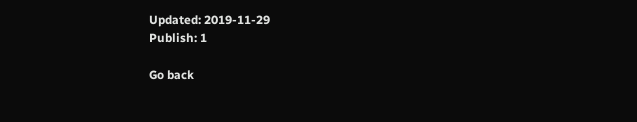Updated: 2019-11-29
Publish: 1

Go back